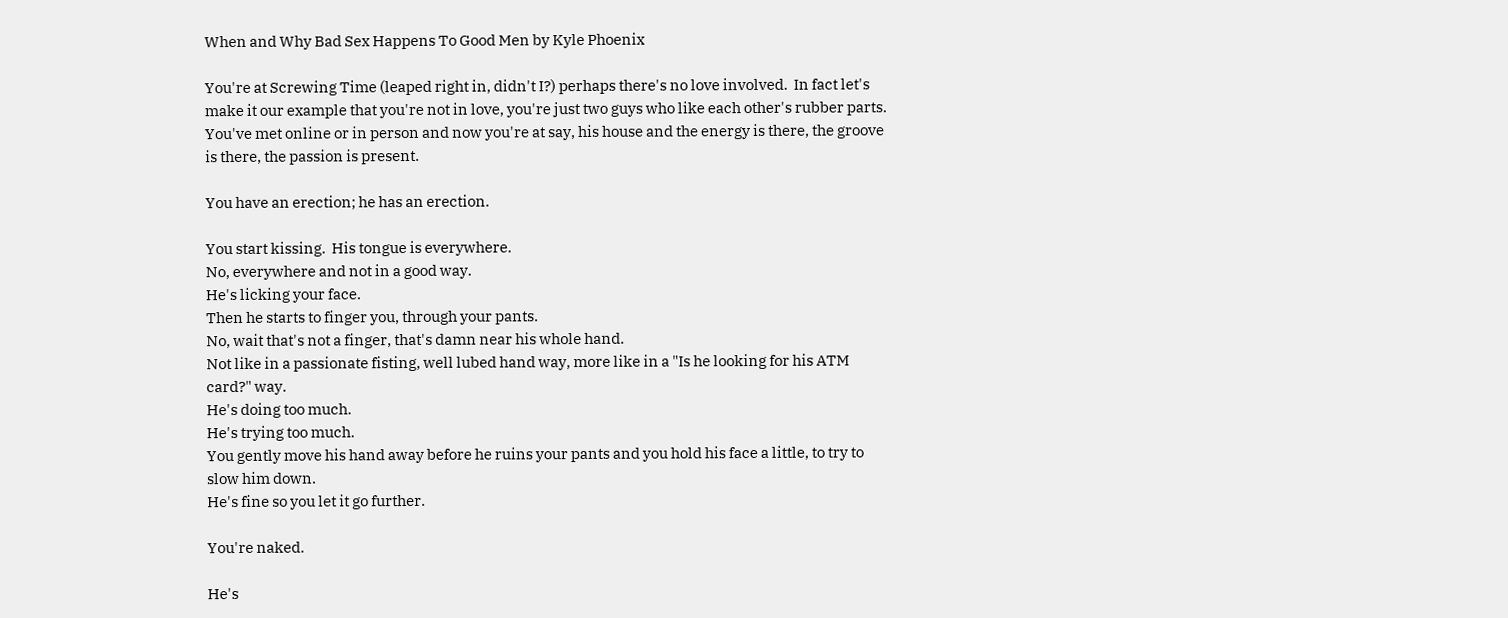When and Why Bad Sex Happens To Good Men by Kyle Phoenix

You're at Screwing Time (leaped right in, didn't I?) perhaps there's no love involved.  In fact let's make it our example that you're not in love, you're just two guys who like each other's rubber parts.  You've met online or in person and now you're at say, his house and the energy is there, the groove is there, the passion is present.

You have an erection; he has an erection.

You start kissing.  His tongue is everywhere.
No, everywhere and not in a good way.
He's licking your face.
Then he starts to finger you, through your pants.
No, wait that's not a finger, that's damn near his whole hand.
Not like in a passionate fisting, well lubed hand way, more like in a "Is he looking for his ATM card?" way.
He's doing too much.
He's trying too much.
You gently move his hand away before he ruins your pants and you hold his face a little, to try to slow him down.
He's fine so you let it go further.

You're naked.

He's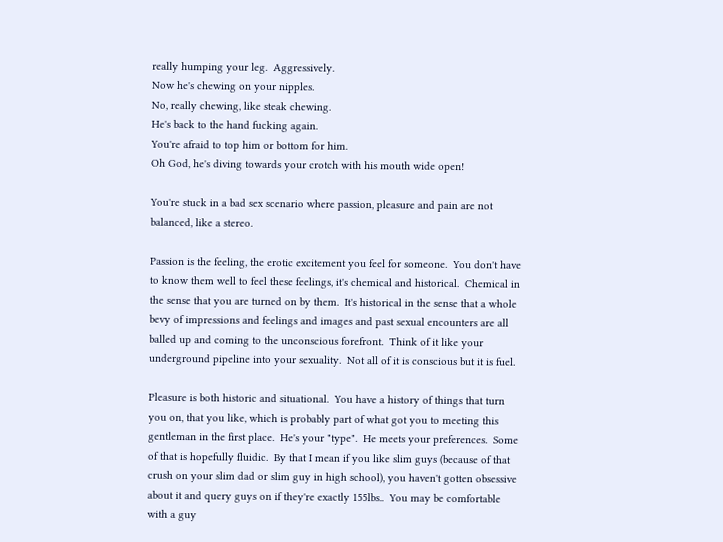really humping your leg.  Aggressively.
Now he's chewing on your nipples.
No, really chewing, like steak chewing.
He's back to the hand fucking again.
You're afraid to top him or bottom for him.
Oh God, he's diving towards your crotch with his mouth wide open!

You're stuck in a bad sex scenario where passion, pleasure and pain are not balanced, like a stereo.

Passion is the feeling, the erotic excitement you feel for someone.  You don't have to know them well to feel these feelings, it's chemical and historical.  Chemical in the sense that you are turned on by them.  It's historical in the sense that a whole bevy of impressions and feelings and images and past sexual encounters are all balled up and coming to the unconscious forefront.  Think of it like your underground pipeline into your sexuality.  Not all of it is conscious but it is fuel.

Pleasure is both historic and situational.  You have a history of things that turn you on, that you like, which is probably part of what got you to meeting this gentleman in the first place.  He's your "type".  He meets your preferences.  Some of that is hopefully fluidic.  By that I mean if you like slim guys (because of that crush on your slim dad or slim guy in high school), you haven't gotten obsessive about it and query guys on if they're exactly 155lbs..  You may be comfortable with a guy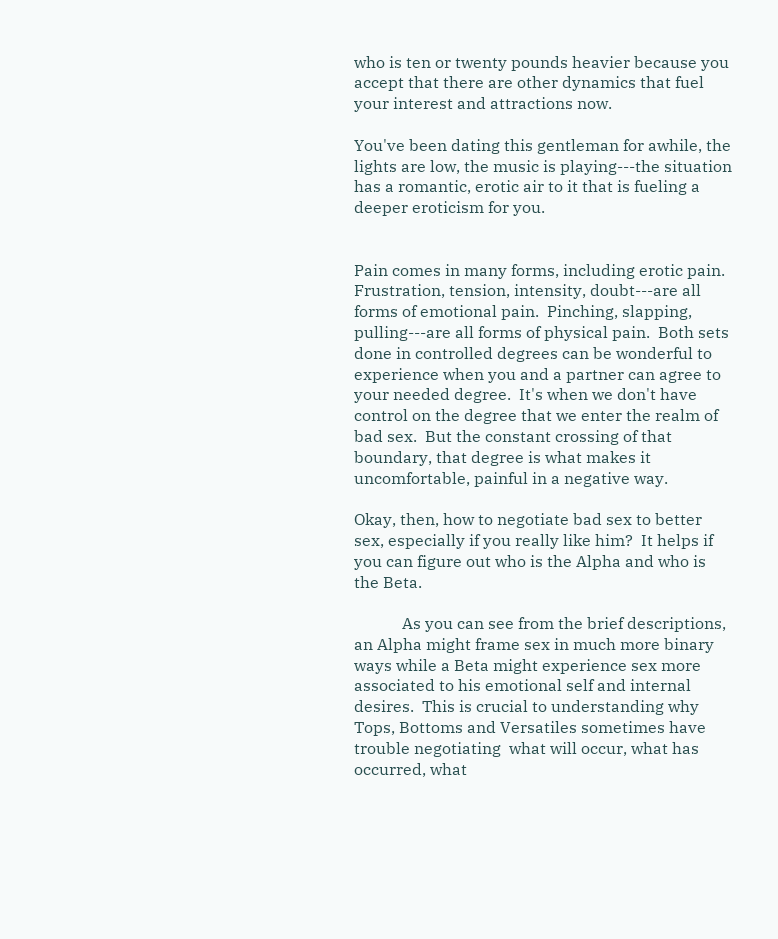who is ten or twenty pounds heavier because you accept that there are other dynamics that fuel your interest and attractions now.

You've been dating this gentleman for awhile, the lights are low, the music is playing---the situation has a romantic, erotic air to it that is fueling a deeper eroticism for you.


Pain comes in many forms, including erotic pain.  Frustration, tension, intensity, doubt---are all forms of emotional pain.  Pinching, slapping, pulling---are all forms of physical pain.  Both sets done in controlled degrees can be wonderful to experience when you and a partner can agree to your needed degree.  It's when we don't have control on the degree that we enter the realm of bad sex.  But the constant crossing of that boundary, that degree is what makes it uncomfortable, painful in a negative way.

Okay, then, how to negotiate bad sex to better sex, especially if you really like him?  It helps if you can figure out who is the Alpha and who is the Beta.

            As you can see from the brief descriptions, an Alpha might frame sex in much more binary ways while a Beta might experience sex more associated to his emotional self and internal desires.  This is crucial to understanding why Tops, Bottoms and Versatiles sometimes have trouble negotiating  what will occur, what has occurred, what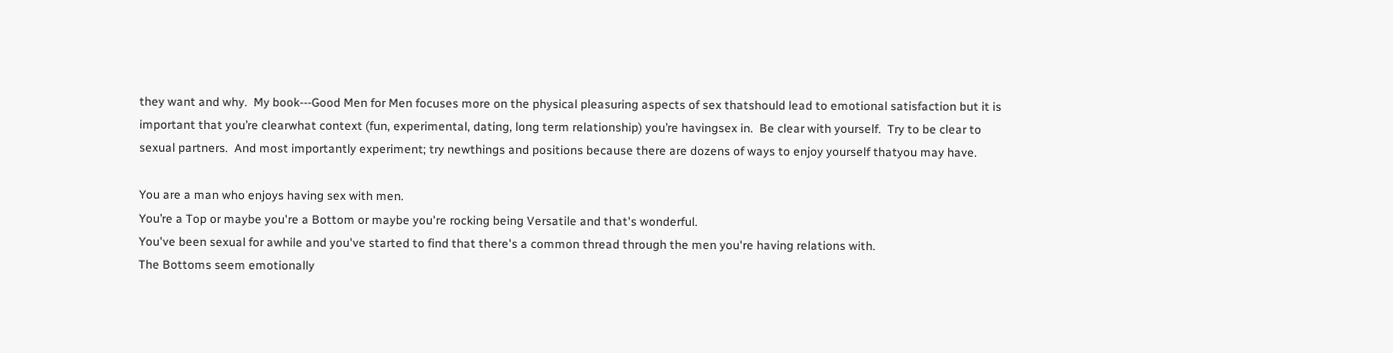they want and why.  My book---Good Men for Men focuses more on the physical pleasuring aspects of sex thatshould lead to emotional satisfaction but it is important that you’re clearwhat context (fun, experimental, dating, long term relationship) you’re havingsex in.  Be clear with yourself.  Try to be clear to sexual partners.  And most importantly experiment; try newthings and positions because there are dozens of ways to enjoy yourself thatyou may have.

You are a man who enjoys having sex with men.
You’re a Top or maybe you're a Bottom or maybe you're rocking being Versatile and that's wonderful.
You've been sexual for awhile and you've started to find that there's a common thread through the men you're having relations with.
The Bottoms seem emotionally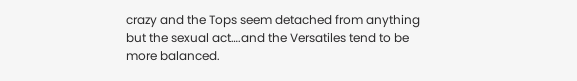crazy and the Tops seem detached from anything but the sexual act….and the Versatiles tend to be more balanced.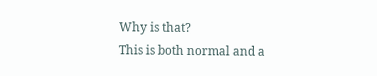Why is that?
This is both normal and a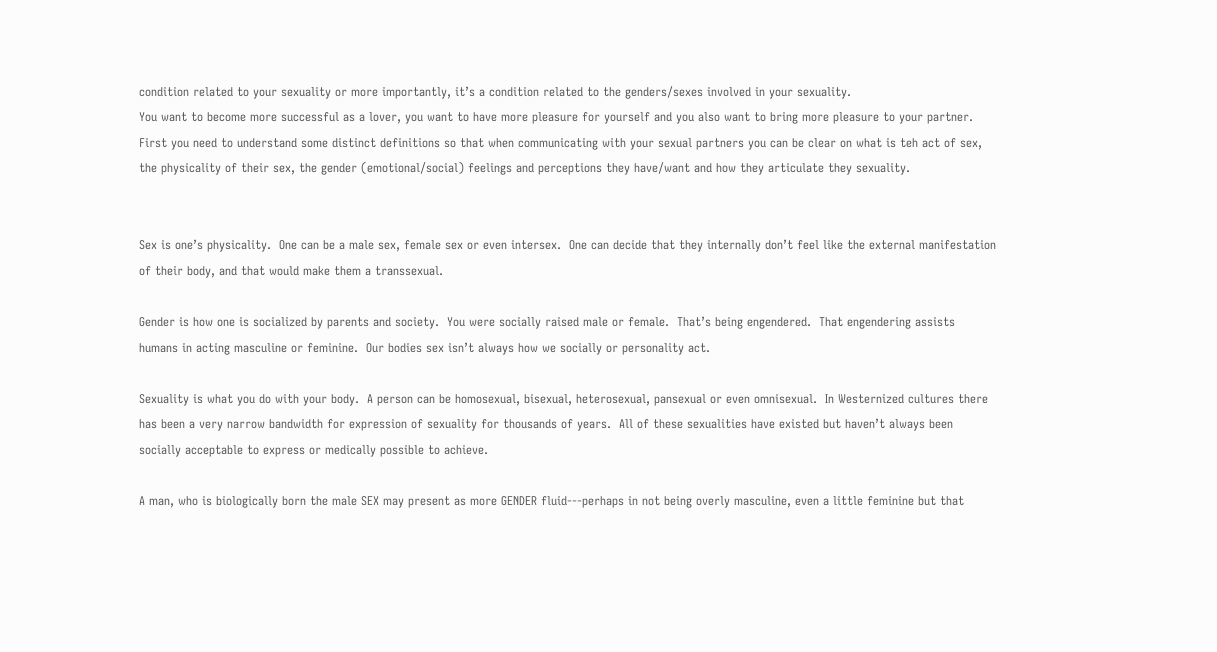condition related to your sexuality or more importantly, it’s a condition related to the genders/sexes involved in your sexuality.
You want to become more successful as a lover, you want to have more pleasure for yourself and you also want to bring more pleasure to your partner.   First you need to understand some distinct definitions so that when communicating with your sexual partners you can be clear on what is teh act of sex, the physicality of their sex, the gender (emotional/social) feelings and perceptions they have/want and how they articulate they sexuality.


Sex is one’s physicality.  One can be a male sex, female sex or even intersex.  One can decide that they internally don’t feel like the external manifestation of their body, and that would make them a transsexual.

Gender is how one is socialized by parents and society.  You were socially raised male or female.  That’s being engendered.  That engendering assists humans in acting masculine or feminine.  Our bodies sex isn’t always how we socially or personality act.

Sexuality is what you do with your body.  A person can be homosexual, bisexual, heterosexual, pansexual or even omnisexual.  In Westernized cultures there has been a very narrow bandwidth for expression of sexuality for thousands of years.  All of these sexualities have existed but haven’t always been socially acceptable to express or medically possible to achieve.

A man, who is biologically born the male SEX may present as more GENDER fluid---perhaps in not being overly masculine, even a little feminine but that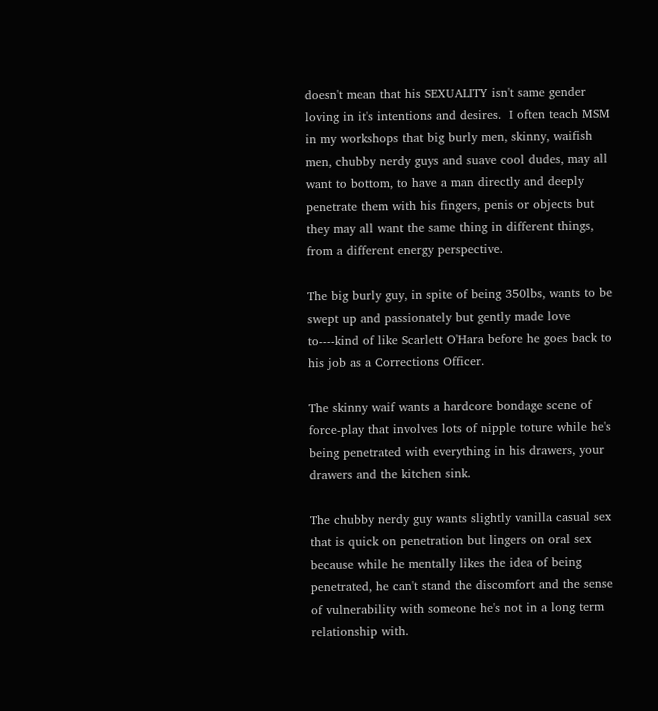doesn't mean that his SEXUALITY isn't same gender loving in it's intentions and desires.  I often teach MSM in my workshops that big burly men, skinny, waifish men, chubby nerdy guys and suave cool dudes, may all want to bottom, to have a man directly and deeply penetrate them with his fingers, penis or objects but they may all want the same thing in different things, from a different energy perspective.

The big burly guy, in spite of being 350lbs, wants to be swept up and passionately but gently made love to----kind of like Scarlett O'Hara before he goes back to his job as a Corrections Officer.

The skinny waif wants a hardcore bondage scene of force-play that involves lots of nipple toture while he's being penetrated with everything in his drawers, your drawers and the kitchen sink.

The chubby nerdy guy wants slightly vanilla casual sex that is quick on penetration but lingers on oral sex because while he mentally likes the idea of being penetrated, he can't stand the discomfort and the sense of vulnerability with someone he's not in a long term relationship with.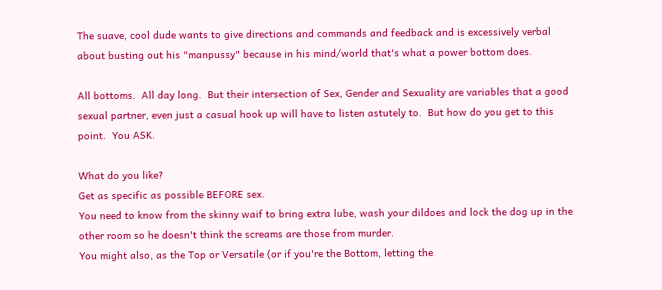The suave, cool dude wants to give directions and commands and feedback and is excessively verbal about busting out his "manpussy" because in his mind/world that's what a power bottom does.

All bottoms.  All day long.  But their intersection of Sex, Gender and Sexuality are variables that a good sexual partner, even just a casual hook up will have to listen astutely to.  But how do you get to this point.  You ASK.

What do you like?
Get as specific as possible BEFORE sex.
You need to know from the skinny waif to bring extra lube, wash your dildoes and lock the dog up in the other room so he doesn't think the screams are those from murder.
You might also, as the Top or Versatile (or if you're the Bottom, letting the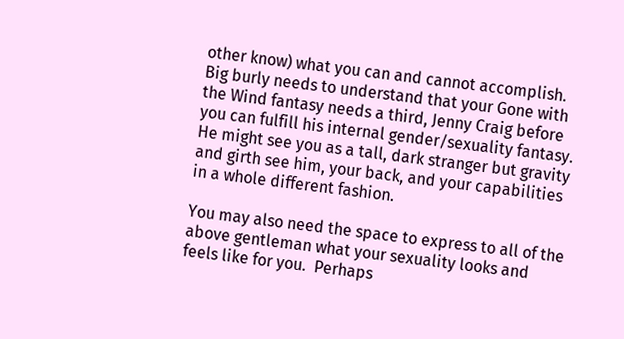other know) what you can and cannot accomplish.  Big burly needs to understand that your Gone with the Wind fantasy needs a third, Jenny Craig before you can fulfill his internal gender/sexuality fantasy.  He might see you as a tall, dark stranger but gravity and girth see him, your back, and your capabilities in a whole different fashion.

You may also need the space to express to all of the above gentleman what your sexuality looks and feels like for you.  Perhaps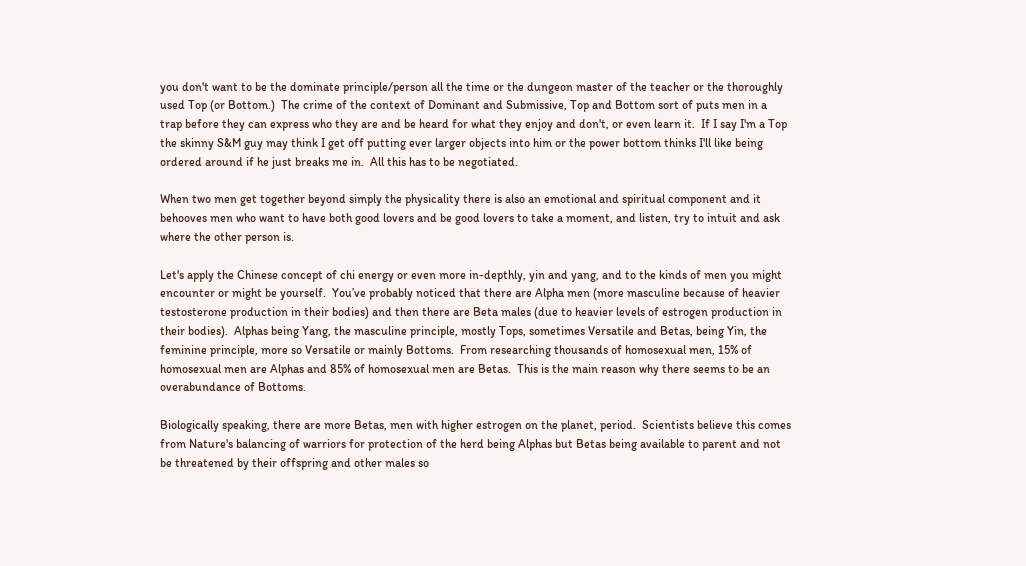you don't want to be the dominate principle/person all the time or the dungeon master of the teacher or the thoroughly used Top (or Bottom.)  The crime of the context of Dominant and Submissive, Top and Bottom sort of puts men in a trap before they can express who they are and be heard for what they enjoy and don't, or even learn it.  If I say I'm a Top the skinny S&M guy may think I get off putting ever larger objects into him or the power bottom thinks I'll like being ordered around if he just breaks me in.  All this has to be negotiated.

When two men get together beyond simply the physicality there is also an emotional and spiritual component and it behooves men who want to have both good lovers and be good lovers to take a moment, and listen, try to intuit and ask where the other person is.

Let's apply the Chinese concept of chi energy or even more in-depthly, yin and yang, and to the kinds of men you might encounter or might be yourself.  You’ve probably noticed that there are Alpha men (more masculine because of heavier testosterone production in their bodies) and then there are Beta males (due to heavier levels of estrogen production in their bodies).  Alphas being Yang, the masculine principle, mostly Tops, sometimes Versatile and Betas, being Yin, the feminine principle, more so Versatile or mainly Bottoms.  From researching thousands of homosexual men, 15% of homosexual men are Alphas and 85% of homosexual men are Betas.  This is the main reason why there seems to be an overabundance of Bottoms.

Biologically speaking, there are more Betas, men with higher estrogen on the planet, period.  Scientists believe this comes from Nature's balancing of warriors for protection of the herd being Alphas but Betas being available to parent and not be threatened by their offspring and other males so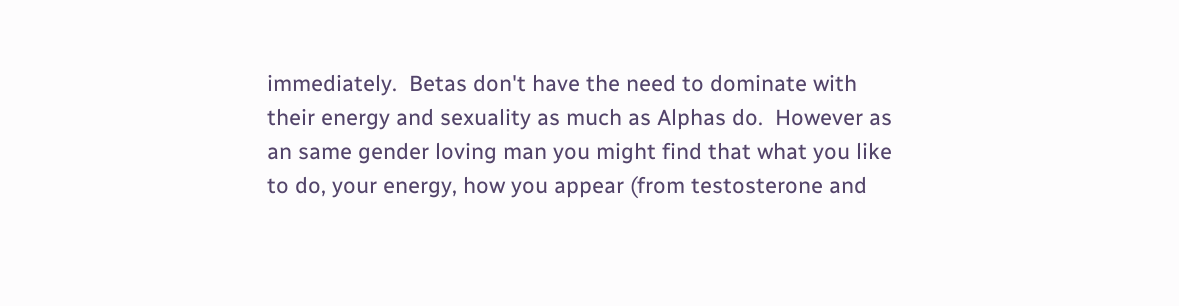immediately.  Betas don't have the need to dominate with their energy and sexuality as much as Alphas do.  However as an same gender loving man you might find that what you like to do, your energy, how you appear (from testosterone and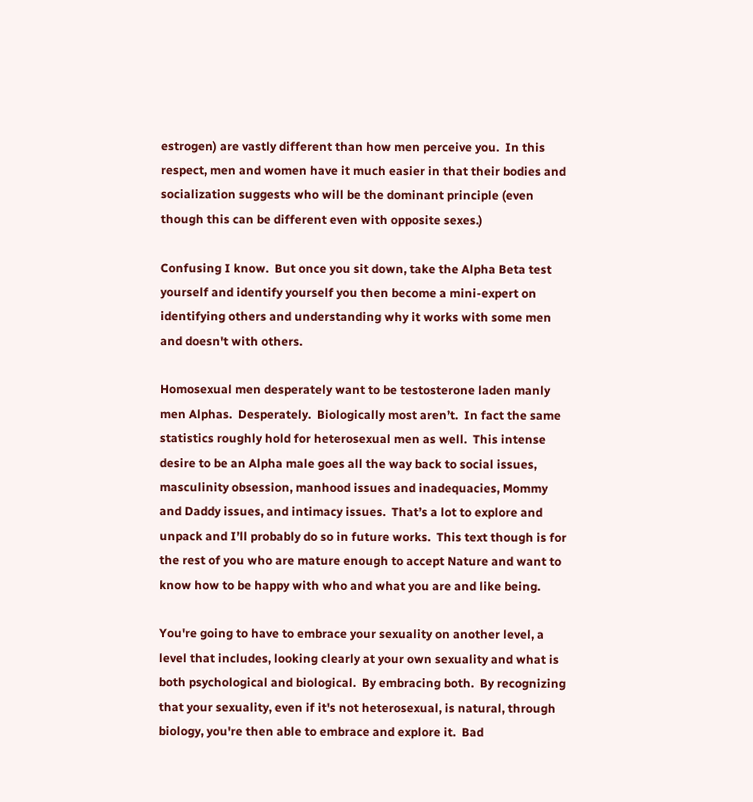estrogen) are vastly different than how men perceive you.  In this respect, men and women have it much easier in that their bodies and socialization suggests who will be the dominant principle (even though this can be different even with opposite sexes.)

Confusing I know.  But once you sit down, take the Alpha Beta test yourself and identify yourself you then become a mini-expert on identifying others and understanding why it works with some men and doesn't with others.

Homosexual men desperately want to be testosterone laden manly men Alphas.  Desperately.  Biologically most aren’t.  In fact the same statistics roughly hold for heterosexual men as well.  This intense desire to be an Alpha male goes all the way back to social issues, masculinity obsession, manhood issues and inadequacies, Mommy and Daddy issues, and intimacy issues.  That’s a lot to explore and unpack and I’ll probably do so in future works.  This text though is for the rest of you who are mature enough to accept Nature and want to know how to be happy with who and what you are and like being.

You're going to have to embrace your sexuality on another level, a level that includes, looking clearly at your own sexuality and what is both psychological and biological.  By embracing both.  By recognizing that your sexuality, even if it's not heterosexual, is natural, through biology, you're then able to embrace and explore it.  Bad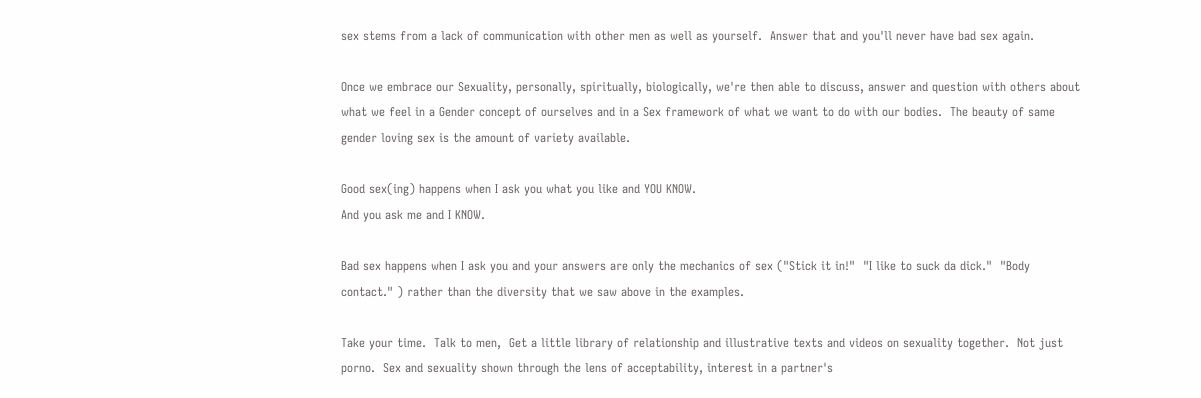sex stems from a lack of communication with other men as well as yourself.  Answer that and you'll never have bad sex again.

Once we embrace our Sexuality, personally, spiritually, biologically, we're then able to discuss, answer and question with others about what we feel in a Gender concept of ourselves and in a Sex framework of what we want to do with our bodies.  The beauty of same gender loving sex is the amount of variety available.

Good sex(ing) happens when I ask you what you like and YOU KNOW.
And you ask me and I KNOW.

Bad sex happens when I ask you and your answers are only the mechanics of sex ("Stick it in!"  "I like to suck da dick."  "Body contact." ) rather than the diversity that we saw above in the examples.

Take your time.  Talk to men,  Get a little library of relationship and illustrative texts and videos on sexuality together.  Not just porno.  Sex and sexuality shown through the lens of acceptability, interest in a partner's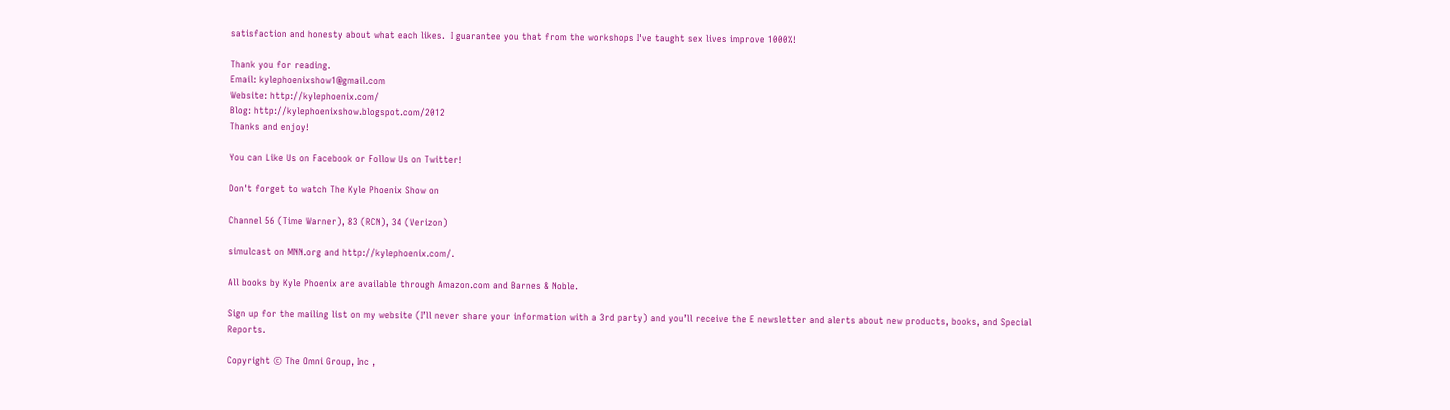satisfaction and honesty about what each likes.  I guarantee you that from the workshops I've taught sex lives improve 1000%!

Thank you for reading.
Email: kylephoenixshow1@gmail.com
Website: http://kylephoenix.com/
Blog: http://kylephoenixshow.blogspot.com/2012
Thanks and enjoy!

You can Like Us on Facebook or Follow Us on Twitter!

Don't forget to watch The Kyle Phoenix Show on

Channel 56 (Time Warner), 83 (RCN), 34 (Verizon)

simulcast on MNN.org and http://kylephoenix.com/.

All books by Kyle Phoenix are available through Amazon.com and Barnes & Noble.

Sign up for the mailing list on my website (I’ll never share your information with a 3rd party) and you’ll receive the E newsletter and alerts about new products, books, and Special Reports.

Copyright © The Omni Group, Inc ,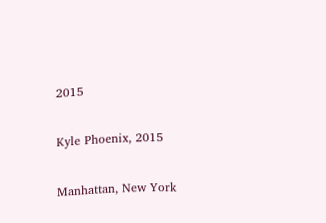2015

Kyle Phoenix, 2015

Manhattan, New York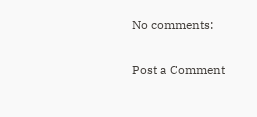No comments:

Post a Comment